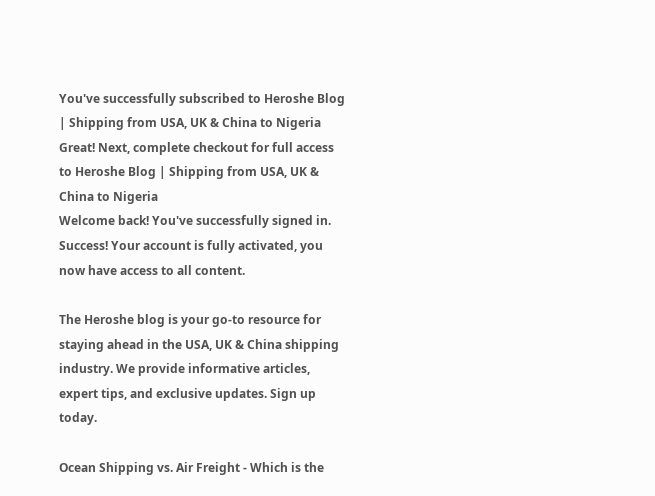You've successfully subscribed to Heroshe Blog | Shipping from USA, UK & China to Nigeria
Great! Next, complete checkout for full access to Heroshe Blog | Shipping from USA, UK & China to Nigeria
Welcome back! You've successfully signed in.
Success! Your account is fully activated, you now have access to all content.

The Heroshe blog is your go-to resource for staying ahead in the USA, UK & China shipping industry. We provide informative articles, expert tips, and exclusive updates. Sign up today.

Ocean Shipping vs. Air Freight - Which is the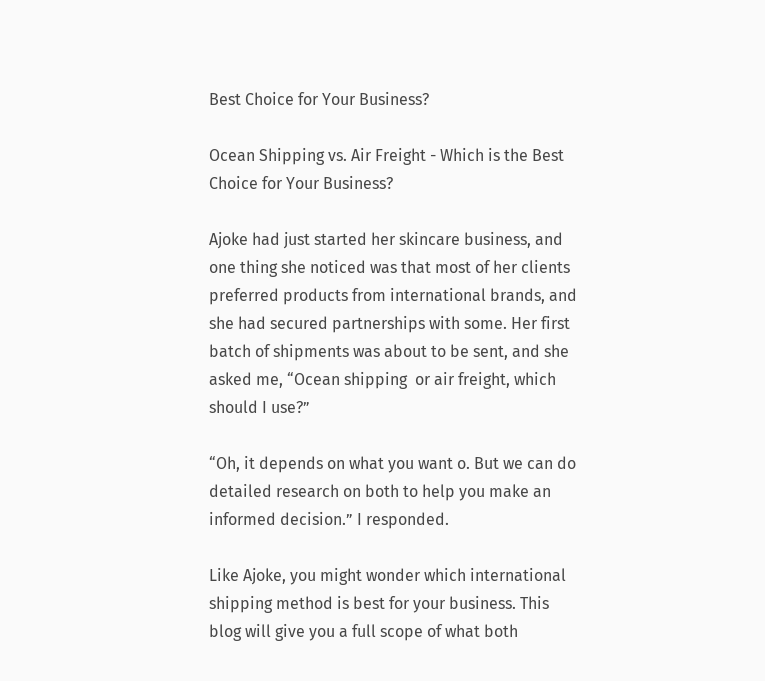Best Choice for Your Business?

Ocean Shipping vs. Air Freight - Which is the Best Choice for Your Business?

Ajoke had just started her skincare business, and one thing she noticed was that most of her clients preferred products from international brands, and she had secured partnerships with some. Her first batch of shipments was about to be sent, and she asked me, “Ocean shipping  or air freight, which should I use?”

“Oh, it depends on what you want o. But we can do detailed research on both to help you make an informed decision.” I responded.

Like Ajoke, you might wonder which international shipping method is best for your business. This blog will give you a full scope of what both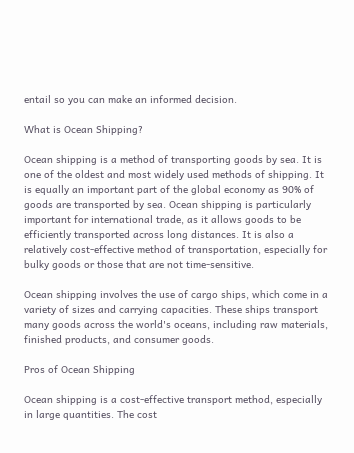entail so you can make an informed decision.

What is Ocean Shipping?

Ocean shipping is a method of transporting goods by sea. It is one of the oldest and most widely used methods of shipping. It is equally an important part of the global economy as 90% of goods are transported by sea. Ocean shipping is particularly important for international trade, as it allows goods to be efficiently transported across long distances. It is also a relatively cost-effective method of transportation, especially for bulky goods or those that are not time-sensitive.

Ocean shipping involves the use of cargo ships, which come in a variety of sizes and carrying capacities. These ships transport many goods across the world's oceans, including raw materials, finished products, and consumer goods.

Pros of Ocean Shipping

Ocean shipping is a cost-effective transport method, especially in large quantities. The cost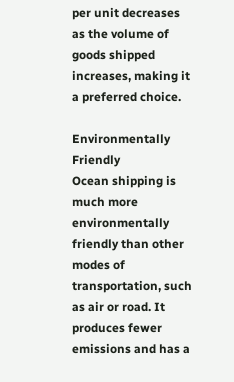per unit decreases as the volume of goods shipped increases, making it a preferred choice.

Environmentally Friendly
Ocean shipping is much more environmentally friendly than other modes of transportation, such as air or road. It produces fewer emissions and has a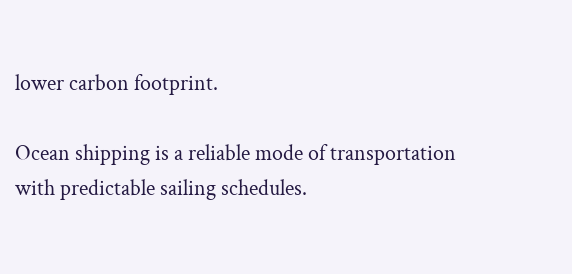lower carbon footprint.

Ocean shipping is a reliable mode of transportation with predictable sailing schedules.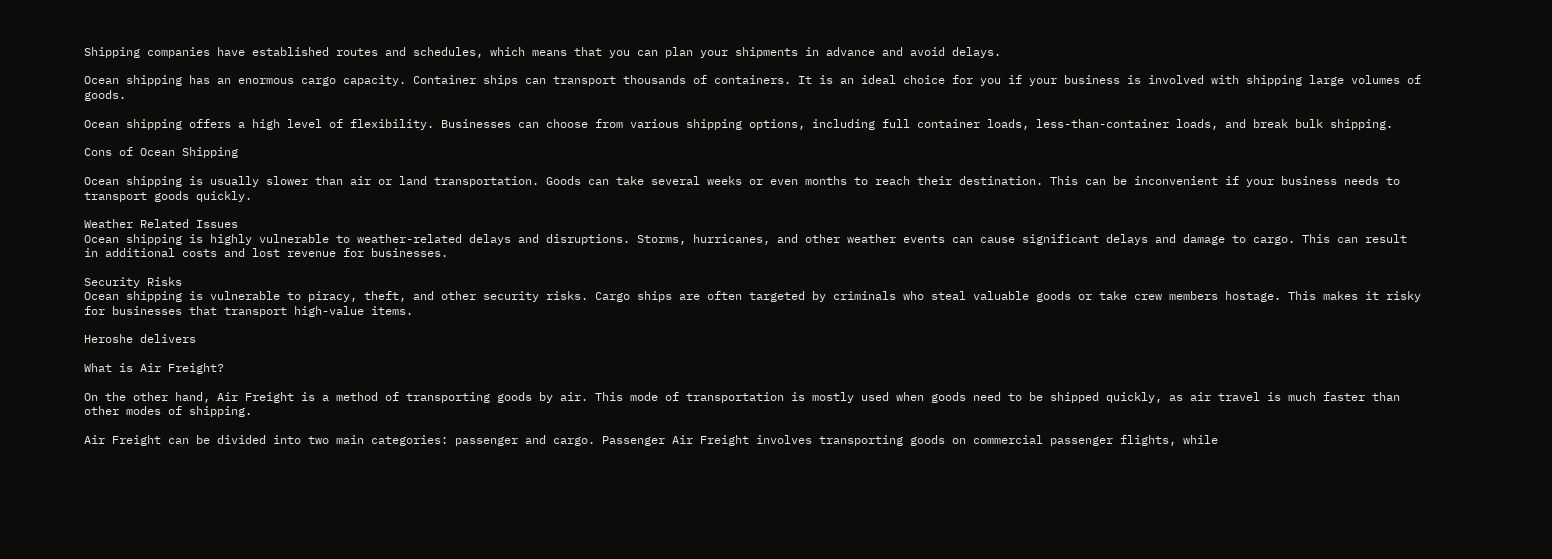Shipping companies have established routes and schedules, which means that you can plan your shipments in advance and avoid delays.

Ocean shipping has an enormous cargo capacity. Container ships can transport thousands of containers. It is an ideal choice for you if your business is involved with shipping large volumes of goods.

Ocean shipping offers a high level of flexibility. Businesses can choose from various shipping options, including full container loads, less-than-container loads, and break bulk shipping.

Cons of Ocean Shipping

Ocean shipping is usually slower than air or land transportation. Goods can take several weeks or even months to reach their destination. This can be inconvenient if your business needs to transport goods quickly.

Weather Related Issues
Ocean shipping is highly vulnerable to weather-related delays and disruptions. Storms, hurricanes, and other weather events can cause significant delays and damage to cargo. This can result in additional costs and lost revenue for businesses.

Security Risks
Ocean shipping is vulnerable to piracy, theft, and other security risks. Cargo ships are often targeted by criminals who steal valuable goods or take crew members hostage. This makes it risky for businesses that transport high-value items.

Heroshe delivers

What is Air Freight?

On the other hand, Air Freight is a method of transporting goods by air. This mode of transportation is mostly used when goods need to be shipped quickly, as air travel is much faster than other modes of shipping.

Air Freight can be divided into two main categories: passenger and cargo. Passenger Air Freight involves transporting goods on commercial passenger flights, while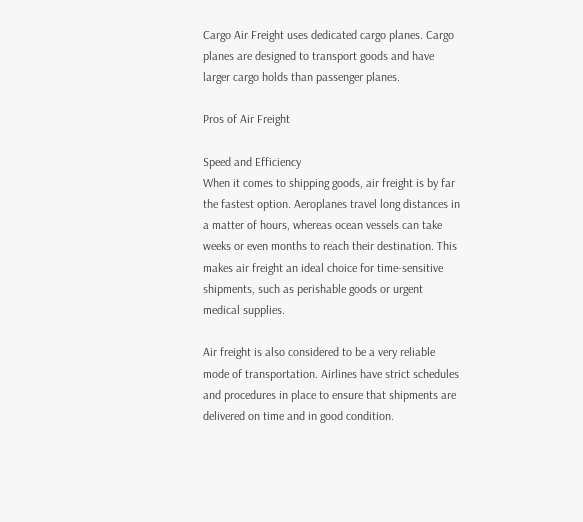Cargo Air Freight uses dedicated cargo planes. Cargo planes are designed to transport goods and have larger cargo holds than passenger planes.

Pros of Air Freight

Speed and Efficiency
When it comes to shipping goods, air freight is by far the fastest option. Aeroplanes travel long distances in a matter of hours, whereas ocean vessels can take weeks or even months to reach their destination. This makes air freight an ideal choice for time-sensitive shipments, such as perishable goods or urgent medical supplies.

Air freight is also considered to be a very reliable mode of transportation. Airlines have strict schedules and procedures in place to ensure that shipments are delivered on time and in good condition.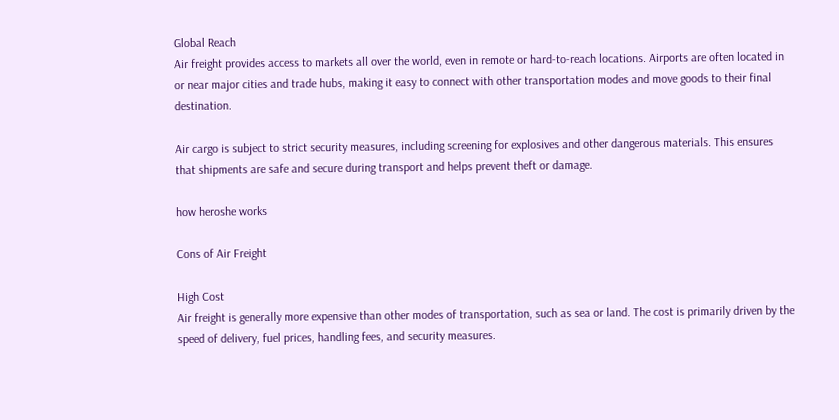Global Reach
Air freight provides access to markets all over the world, even in remote or hard-to-reach locations. Airports are often located in or near major cities and trade hubs, making it easy to connect with other transportation modes and move goods to their final destination.

Air cargo is subject to strict security measures, including screening for explosives and other dangerous materials. This ensures that shipments are safe and secure during transport and helps prevent theft or damage.

how heroshe works

Cons of Air Freight

High Cost
Air freight is generally more expensive than other modes of transportation, such as sea or land. The cost is primarily driven by the speed of delivery, fuel prices, handling fees, and security measures.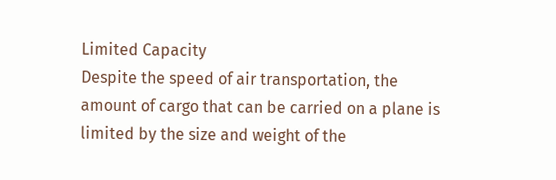Limited Capacity
Despite the speed of air transportation, the amount of cargo that can be carried on a plane is limited by the size and weight of the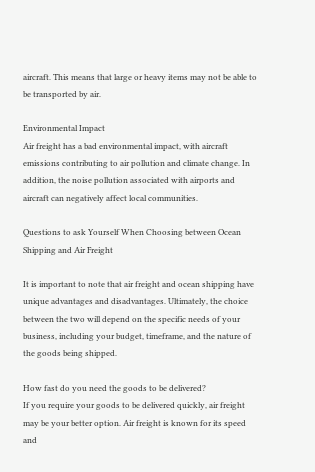aircraft. This means that large or heavy items may not be able to be transported by air.

Environmental Impact
Air freight has a bad environmental impact, with aircraft emissions contributing to air pollution and climate change. In addition, the noise pollution associated with airports and aircraft can negatively affect local communities.

Questions to ask Yourself When Choosing between Ocean Shipping and Air Freight

It is important to note that air freight and ocean shipping have unique advantages and disadvantages. Ultimately, the choice between the two will depend on the specific needs of your business, including your budget, timeframe, and the nature of the goods being shipped.

How fast do you need the goods to be delivered?
If you require your goods to be delivered quickly, air freight may be your better option. Air freight is known for its speed and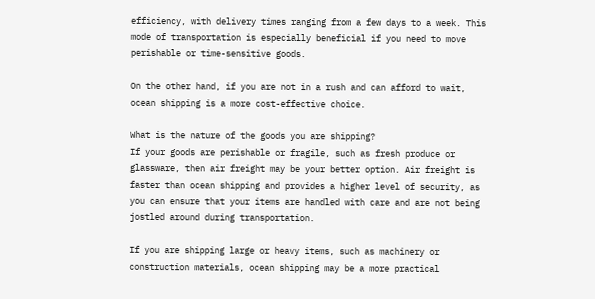efficiency, with delivery times ranging from a few days to a week. This mode of transportation is especially beneficial if you need to move perishable or time-sensitive goods.

On the other hand, if you are not in a rush and can afford to wait, ocean shipping is a more cost-effective choice.

What is the nature of the goods you are shipping?
If your goods are perishable or fragile, such as fresh produce or glassware, then air freight may be your better option. Air freight is faster than ocean shipping and provides a higher level of security, as you can ensure that your items are handled with care and are not being jostled around during transportation.

If you are shipping large or heavy items, such as machinery or construction materials, ocean shipping may be a more practical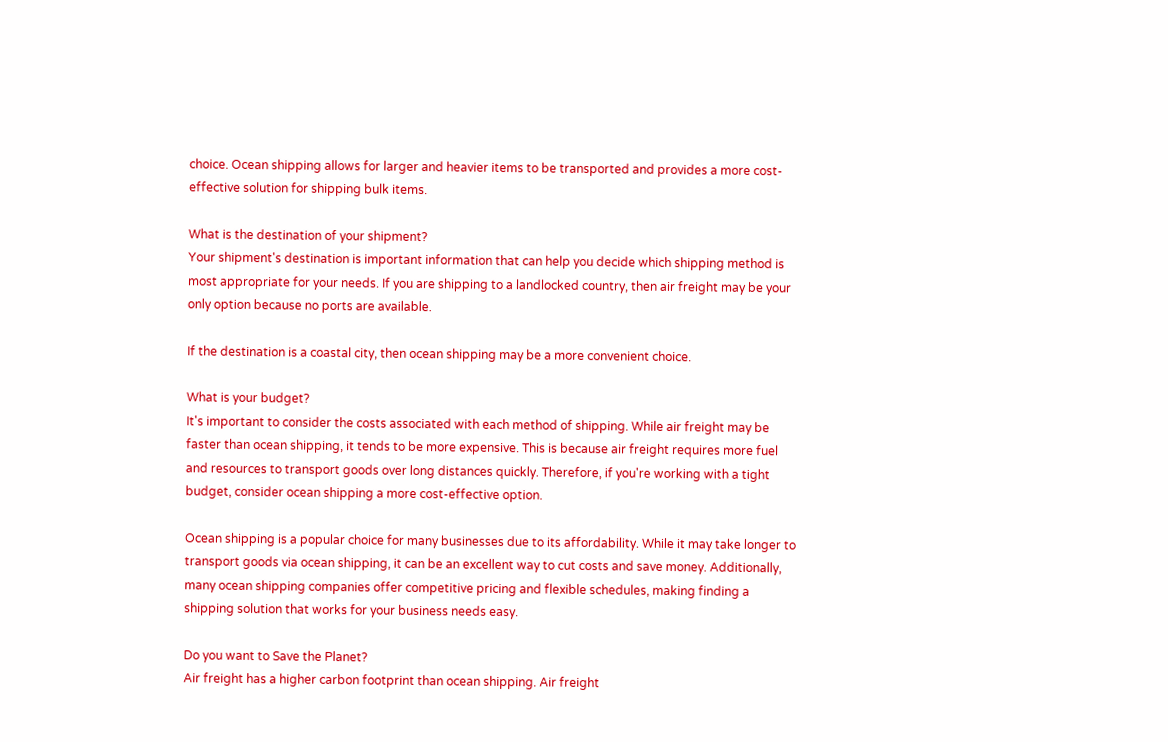choice. Ocean shipping allows for larger and heavier items to be transported and provides a more cost-effective solution for shipping bulk items.

What is the destination of your shipment?
Your shipment's destination is important information that can help you decide which shipping method is most appropriate for your needs. If you are shipping to a landlocked country, then air freight may be your only option because no ports are available.

If the destination is a coastal city, then ocean shipping may be a more convenient choice.

What is your budget?
It's important to consider the costs associated with each method of shipping. While air freight may be faster than ocean shipping, it tends to be more expensive. This is because air freight requires more fuel and resources to transport goods over long distances quickly. Therefore, if you're working with a tight budget, consider ocean shipping a more cost-effective option.

Ocean shipping is a popular choice for many businesses due to its affordability. While it may take longer to transport goods via ocean shipping, it can be an excellent way to cut costs and save money. Additionally, many ocean shipping companies offer competitive pricing and flexible schedules, making finding a shipping solution that works for your business needs easy.

Do you want to Save the Planet?
Air freight has a higher carbon footprint than ocean shipping. Air freight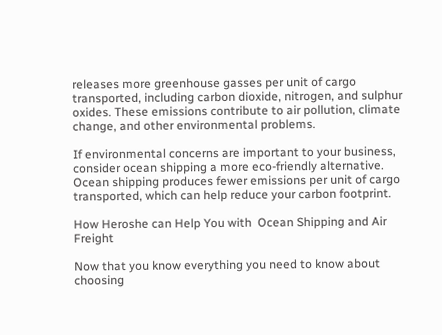releases more greenhouse gasses per unit of cargo transported, including carbon dioxide, nitrogen, and sulphur oxides. These emissions contribute to air pollution, climate change, and other environmental problems.

If environmental concerns are important to your business, consider ocean shipping a more eco-friendly alternative. Ocean shipping produces fewer emissions per unit of cargo transported, which can help reduce your carbon footprint.

How Heroshe can Help You with  Ocean Shipping and Air Freight

Now that you know everything you need to know about choosing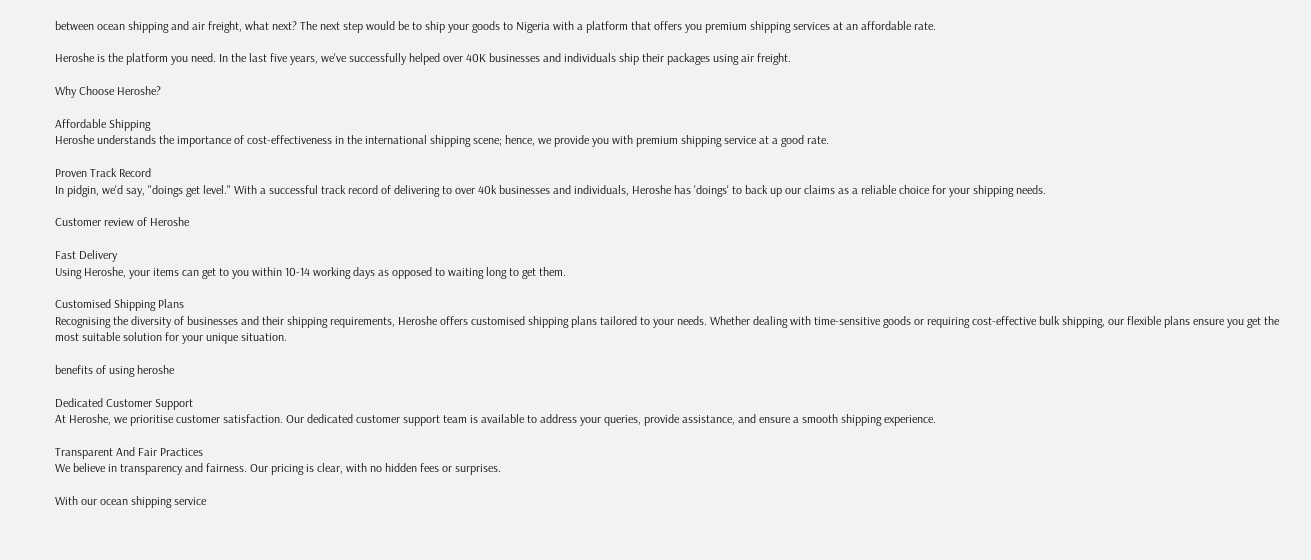between ocean shipping and air freight, what next? The next step would be to ship your goods to Nigeria with a platform that offers you premium shipping services at an affordable rate.

Heroshe is the platform you need. In the last five years, we've successfully helped over 40K businesses and individuals ship their packages using air freight.

Why Choose Heroshe?

Affordable Shipping
Heroshe understands the importance of cost-effectiveness in the international shipping scene; hence, we provide you with premium shipping service at a good rate.

Proven Track Record
In pidgin, we'd say, "doings get level." With a successful track record of delivering to over 40k businesses and individuals, Heroshe has 'doings' to back up our claims as a reliable choice for your shipping needs.

Customer review of Heroshe

Fast Delivery
Using Heroshe, your items can get to you within 10-14 working days as opposed to waiting long to get them.

Customised Shipping Plans
Recognising the diversity of businesses and their shipping requirements, Heroshe offers customised shipping plans tailored to your needs. Whether dealing with time-sensitive goods or requiring cost-effective bulk shipping, our flexible plans ensure you get the most suitable solution for your unique situation.

benefits of using heroshe

Dedicated Customer Support
At Heroshe, we prioritise customer satisfaction. Our dedicated customer support team is available to address your queries, provide assistance, and ensure a smooth shipping experience.

Transparent And Fair Practices
We believe in transparency and fairness. Our pricing is clear, with no hidden fees or surprises.

With our ocean shipping service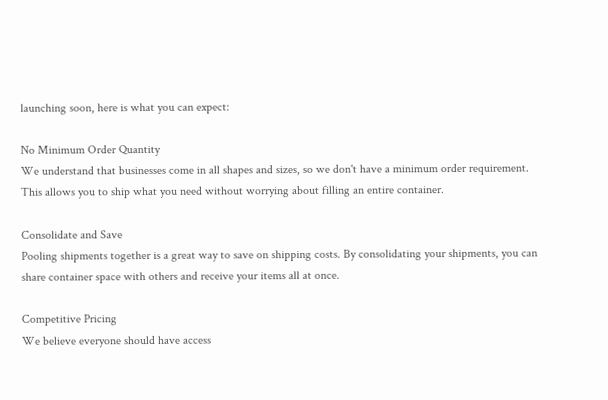launching soon, here is what you can expect:

No Minimum Order Quantity
We understand that businesses come in all shapes and sizes, so we don't have a minimum order requirement. This allows you to ship what you need without worrying about filling an entire container.

Consolidate and Save
Pooling shipments together is a great way to save on shipping costs. By consolidating your shipments, you can share container space with others and receive your items all at once.

Competitive Pricing
We believe everyone should have access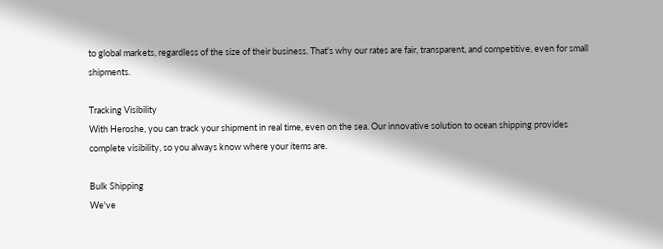to global markets, regardless of the size of their business. That's why our rates are fair, transparent, and competitive, even for small shipments.

Tracking Visibility
With Heroshe, you can track your shipment in real time, even on the sea. Our innovative solution to ocean shipping provides complete visibility, so you always know where your items are.

Bulk Shipping
We've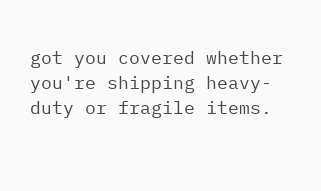got you covered whether you're shipping heavy-duty or fragile items.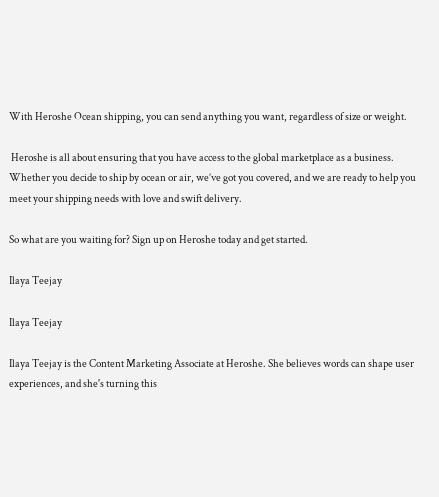With Heroshe Ocean shipping, you can send anything you want, regardless of size or weight.

 Heroshe is all about ensuring that you have access to the global marketplace as a business. Whether you decide to ship by ocean or air, we’ve got you covered, and we are ready to help you meet your shipping needs with love and swift delivery.

So what are you waiting for? Sign up on Heroshe today and get started.

Ilaya Teejay

Ilaya Teejay

Ilaya Teejay is the Content Marketing Associate at Heroshe. She believes words can shape user experiences, and she's turning this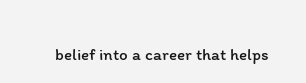belief into a career that helps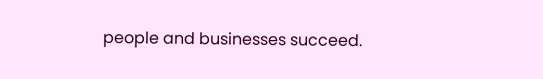people and businesses succeed.